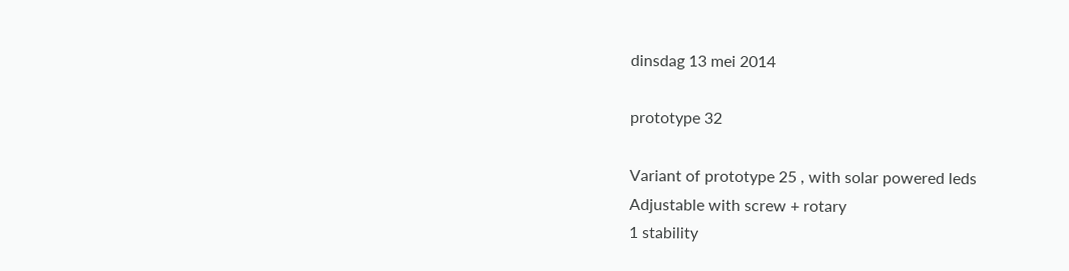dinsdag 13 mei 2014

prototype 32

Variant of prototype 25 , with solar powered leds
Adjustable with screw + rotary
1 stability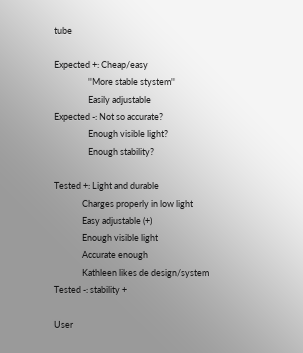tube

Expected +: Cheap/easy
                 ''More stable stystem''
                 Easily adjustable
Expected -: Not so accurate?
                 Enough visible light?
                 Enough stability?

Tested +: Light and durable
              Charges properly in low light
              Easy adjustable (+)
              Enough visible light
              Accurate enough
              Kathleen likes de design/system
Tested -: stability +

User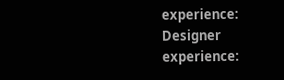experience:
Designer experience: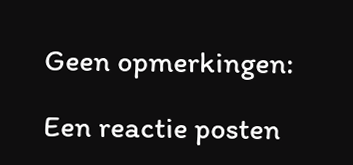Geen opmerkingen:

Een reactie posten